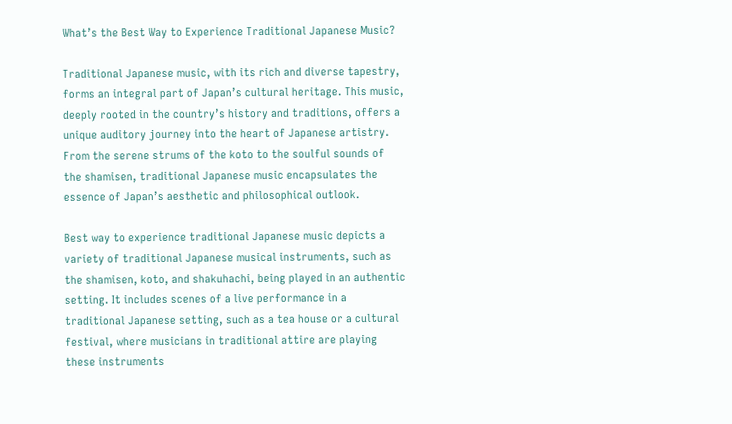What’s the Best Way to Experience Traditional Japanese Music?

Traditional Japanese music, with its rich and diverse tapestry, forms an integral part of Japan’s cultural heritage. This music, deeply rooted in the country’s history and traditions, offers a unique auditory journey into the heart of Japanese artistry. From the serene strums of the koto to the soulful sounds of the shamisen, traditional Japanese music encapsulates the essence of Japan’s aesthetic and philosophical outlook.

Best way to experience traditional Japanese music depicts a variety of traditional Japanese musical instruments, such as the shamisen, koto, and shakuhachi, being played in an authentic setting. It includes scenes of a live performance in a traditional Japanese setting, such as a tea house or a cultural festival, where musicians in traditional attire are playing these instruments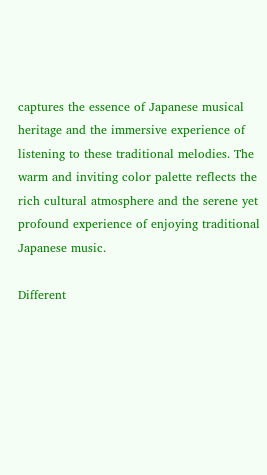captures the essence of Japanese musical heritage and the immersive experience of listening to these traditional melodies. The warm and inviting color palette reflects the rich cultural atmosphere and the serene yet profound experience of enjoying traditional Japanese music.

Different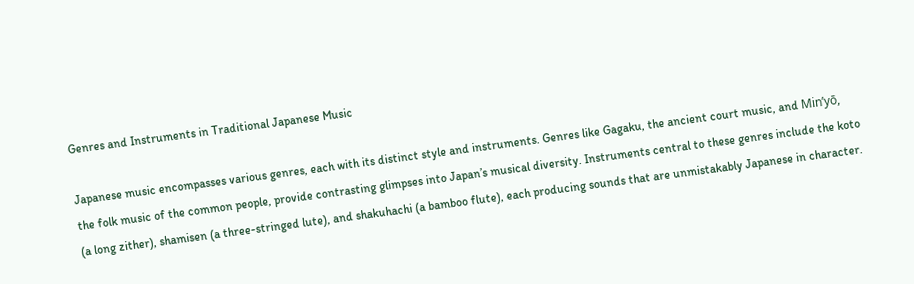Genres and Instruments in Traditional Japanese Music

Japanese music encompasses various genres, each with its distinct style and instruments. Genres like Gagaku, the ancient court music, and Min’yō, the folk music of the common people, provide contrasting glimpses into Japan’s musical diversity. Instruments central to these genres include the koto (a long zither), shamisen (a three-stringed lute), and shakuhachi (a bamboo flute), each producing sounds that are unmistakably Japanese in character.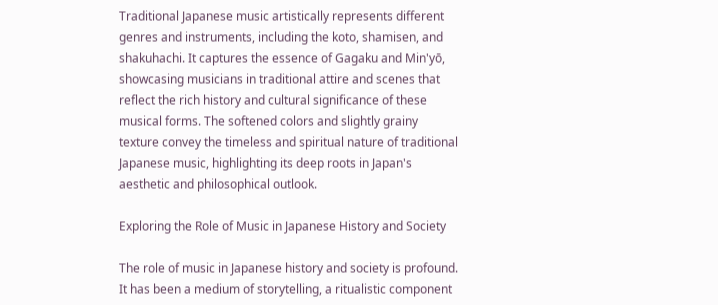Traditional Japanese music artistically represents different genres and instruments, including the koto, shamisen, and shakuhachi. It captures the essence of Gagaku and Min'yō, showcasing musicians in traditional attire and scenes that reflect the rich history and cultural significance of these musical forms. The softened colors and slightly grainy texture convey the timeless and spiritual nature of traditional Japanese music, highlighting its deep roots in Japan's aesthetic and philosophical outlook.

Exploring the Role of Music in Japanese History and Society

The role of music in Japanese history and society is profound. It has been a medium of storytelling, a ritualistic component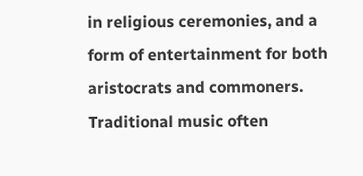in religious ceremonies, and a form of entertainment for both aristocrats and commoners. Traditional music often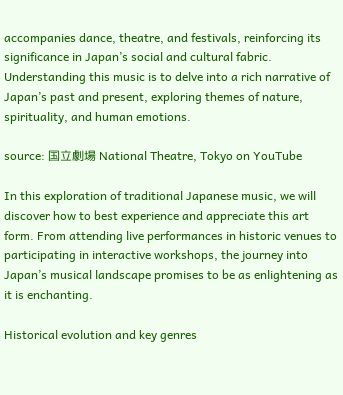accompanies dance, theatre, and festivals, reinforcing its significance in Japan’s social and cultural fabric. Understanding this music is to delve into a rich narrative of Japan’s past and present, exploring themes of nature, spirituality, and human emotions.

source: 国立劇場 National Theatre, Tokyo on YouTube

In this exploration of traditional Japanese music, we will discover how to best experience and appreciate this art form. From attending live performances in historic venues to participating in interactive workshops, the journey into Japan’s musical landscape promises to be as enlightening as it is enchanting.

Historical evolution and key genres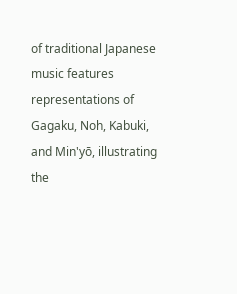of traditional Japanese music features representations of Gagaku, Noh, Kabuki, and Min'yō, illustrating the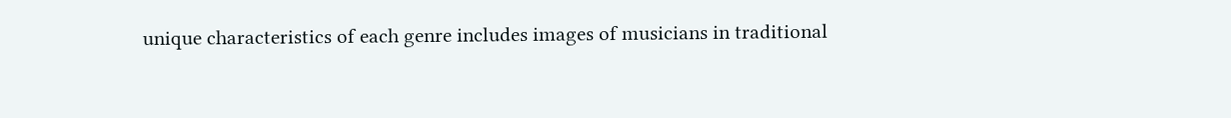unique characteristics of each genre includes images of musicians in traditional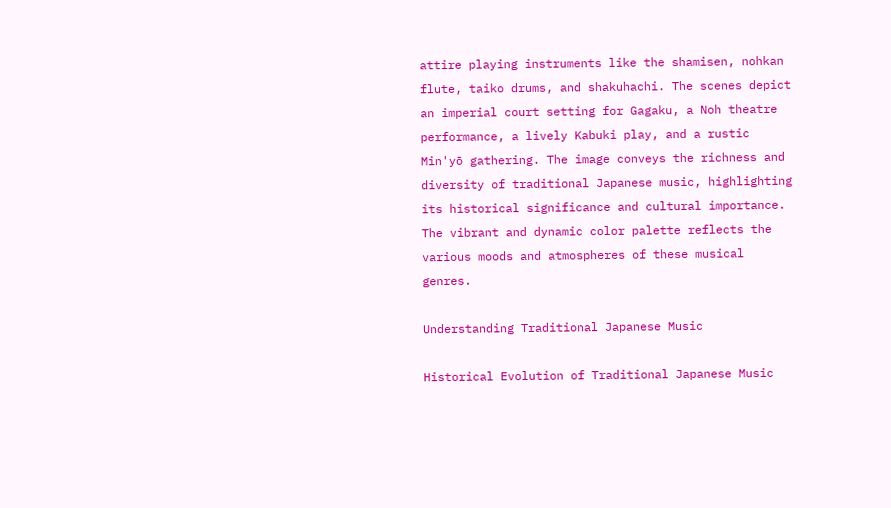attire playing instruments like the shamisen, nohkan flute, taiko drums, and shakuhachi. The scenes depict an imperial court setting for Gagaku, a Noh theatre performance, a lively Kabuki play, and a rustic Min'yō gathering. The image conveys the richness and diversity of traditional Japanese music, highlighting its historical significance and cultural importance. The vibrant and dynamic color palette reflects the various moods and atmospheres of these musical genres.

Understanding Traditional Japanese Music

Historical Evolution of Traditional Japanese Music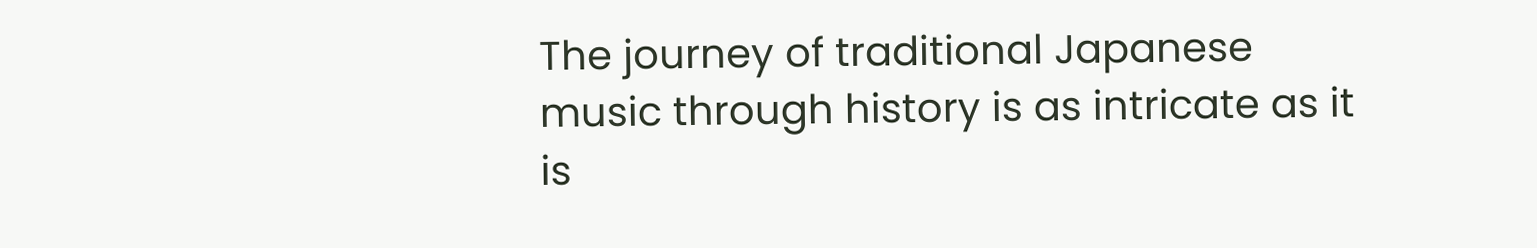The journey of traditional Japanese music through history is as intricate as it is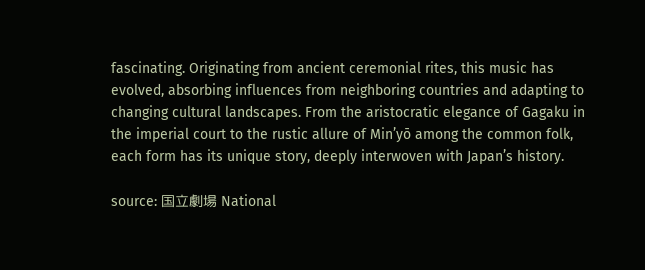fascinating. Originating from ancient ceremonial rites, this music has evolved, absorbing influences from neighboring countries and adapting to changing cultural landscapes. From the aristocratic elegance of Gagaku in the imperial court to the rustic allure of Min’yō among the common folk, each form has its unique story, deeply interwoven with Japan’s history.

source: 国立劇場 National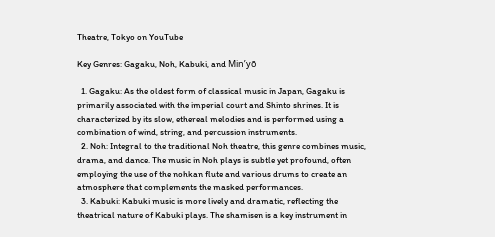Theatre, Tokyo on YouTube

Key Genres: Gagaku, Noh, Kabuki, and Min’yō

  1. Gagaku: As the oldest form of classical music in Japan, Gagaku is primarily associated with the imperial court and Shinto shrines. It is characterized by its slow, ethereal melodies and is performed using a combination of wind, string, and percussion instruments.
  2. Noh: Integral to the traditional Noh theatre, this genre combines music, drama, and dance. The music in Noh plays is subtle yet profound, often employing the use of the nohkan flute and various drums to create an atmosphere that complements the masked performances.
  3. Kabuki: Kabuki music is more lively and dramatic, reflecting the theatrical nature of Kabuki plays. The shamisen is a key instrument in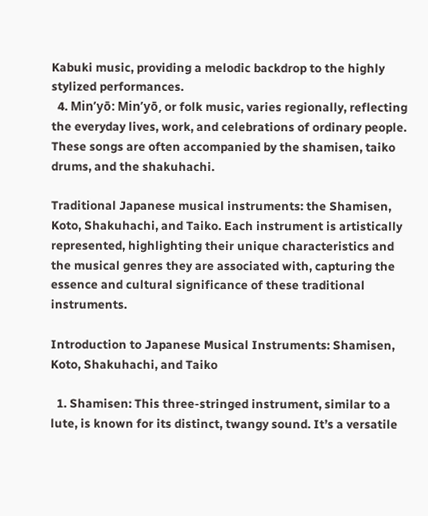Kabuki music, providing a melodic backdrop to the highly stylized performances.
  4. Min’yō: Min’yō, or folk music, varies regionally, reflecting the everyday lives, work, and celebrations of ordinary people. These songs are often accompanied by the shamisen, taiko drums, and the shakuhachi.

Traditional Japanese musical instruments: the Shamisen, Koto, Shakuhachi, and Taiko. Each instrument is artistically represented, highlighting their unique characteristics and the musical genres they are associated with, capturing the essence and cultural significance of these traditional instruments.

Introduction to Japanese Musical Instruments: Shamisen, Koto, Shakuhachi, and Taiko

  1. Shamisen: This three-stringed instrument, similar to a lute, is known for its distinct, twangy sound. It’s a versatile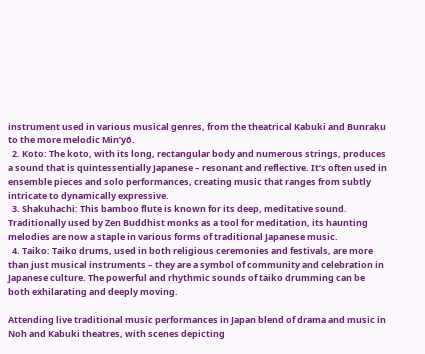instrument used in various musical genres, from the theatrical Kabuki and Bunraku to the more melodic Min’yō.
  2. Koto: The koto, with its long, rectangular body and numerous strings, produces a sound that is quintessentially Japanese – resonant and reflective. It’s often used in ensemble pieces and solo performances, creating music that ranges from subtly intricate to dynamically expressive.
  3. Shakuhachi: This bamboo flute is known for its deep, meditative sound. Traditionally used by Zen Buddhist monks as a tool for meditation, its haunting melodies are now a staple in various forms of traditional Japanese music.
  4. Taiko: Taiko drums, used in both religious ceremonies and festivals, are more than just musical instruments – they are a symbol of community and celebration in Japanese culture. The powerful and rhythmic sounds of taiko drumming can be both exhilarating and deeply moving.

Attending live traditional music performances in Japan blend of drama and music in Noh and Kabuki theatres, with scenes depicting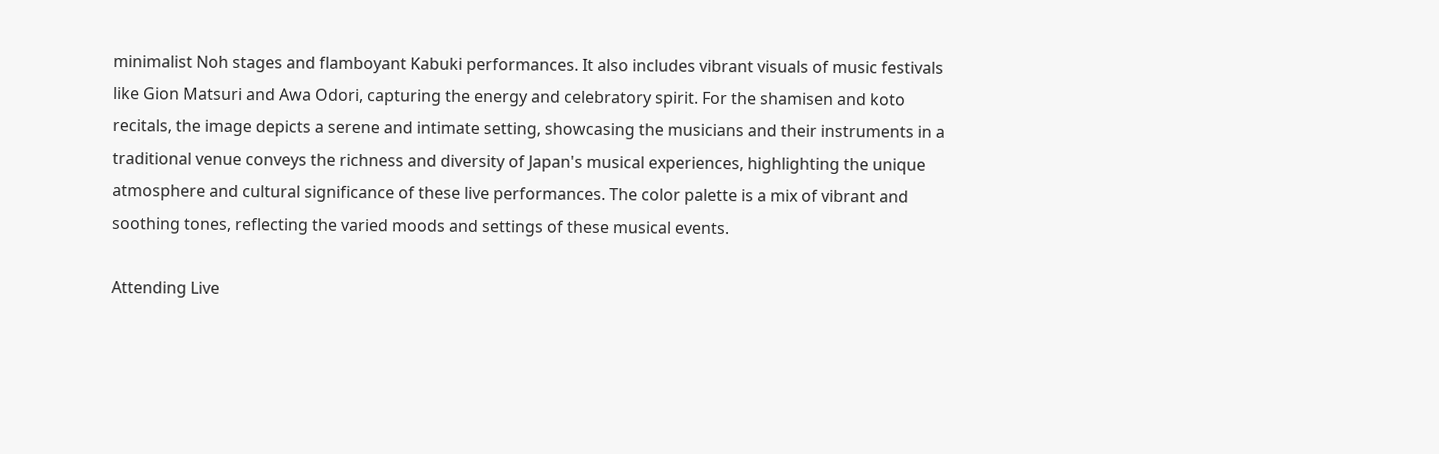minimalist Noh stages and flamboyant Kabuki performances. It also includes vibrant visuals of music festivals like Gion Matsuri and Awa Odori, capturing the energy and celebratory spirit. For the shamisen and koto recitals, the image depicts a serene and intimate setting, showcasing the musicians and their instruments in a traditional venue conveys the richness and diversity of Japan's musical experiences, highlighting the unique atmosphere and cultural significance of these live performances. The color palette is a mix of vibrant and soothing tones, reflecting the varied moods and settings of these musical events.

Attending Live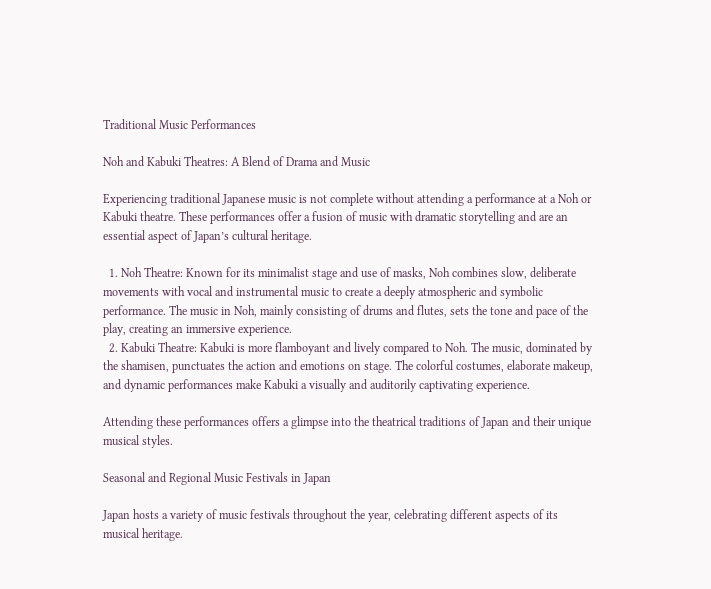Traditional Music Performances

Noh and Kabuki Theatres: A Blend of Drama and Music

Experiencing traditional Japanese music is not complete without attending a performance at a Noh or Kabuki theatre. These performances offer a fusion of music with dramatic storytelling and are an essential aspect of Japan’s cultural heritage.

  1. Noh Theatre: Known for its minimalist stage and use of masks, Noh combines slow, deliberate movements with vocal and instrumental music to create a deeply atmospheric and symbolic performance. The music in Noh, mainly consisting of drums and flutes, sets the tone and pace of the play, creating an immersive experience.
  2. Kabuki Theatre: Kabuki is more flamboyant and lively compared to Noh. The music, dominated by the shamisen, punctuates the action and emotions on stage. The colorful costumes, elaborate makeup, and dynamic performances make Kabuki a visually and auditorily captivating experience.

Attending these performances offers a glimpse into the theatrical traditions of Japan and their unique musical styles.

Seasonal and Regional Music Festivals in Japan

Japan hosts a variety of music festivals throughout the year, celebrating different aspects of its musical heritage.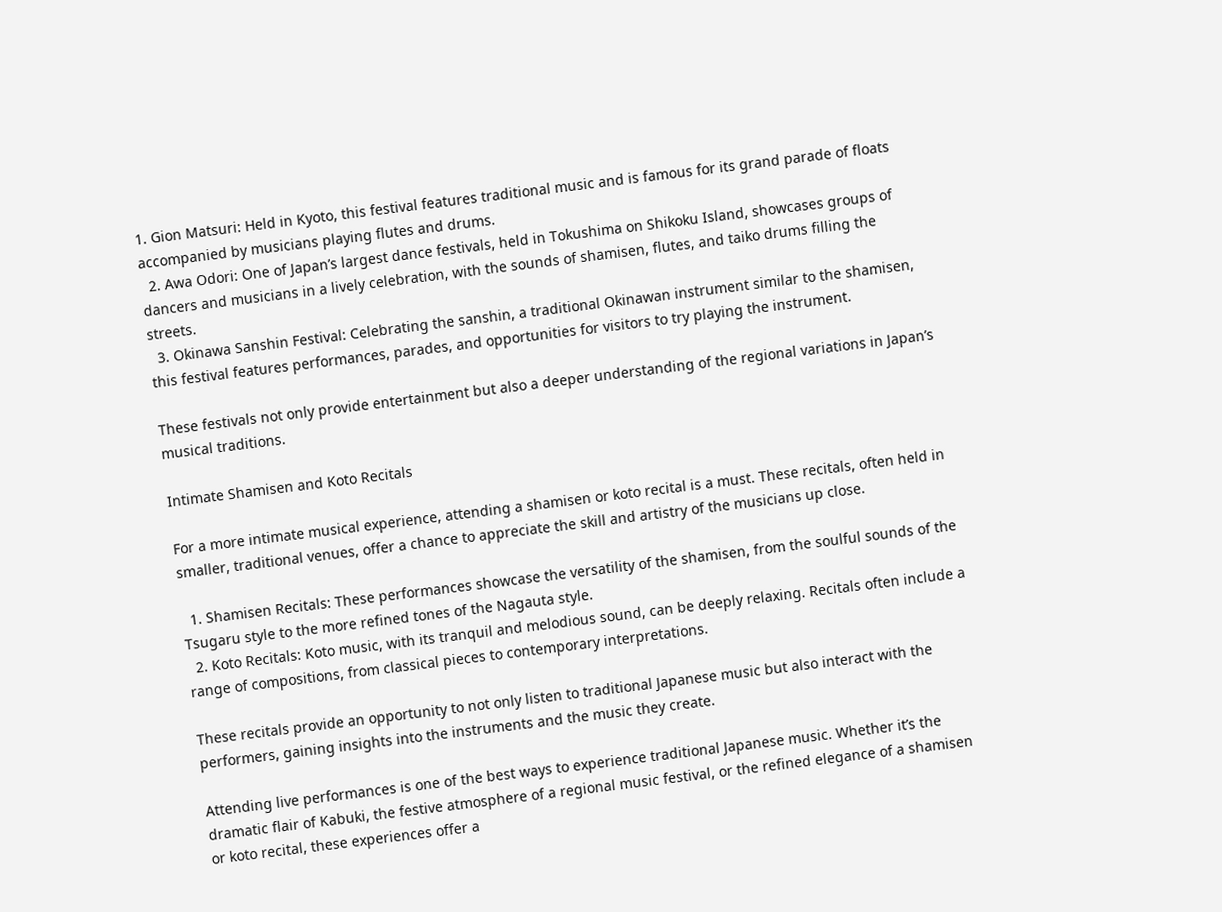1. Gion Matsuri: Held in Kyoto, this festival features traditional music and is famous for its grand parade of floats accompanied by musicians playing flutes and drums.
  2. Awa Odori: One of Japan’s largest dance festivals, held in Tokushima on Shikoku Island, showcases groups of dancers and musicians in a lively celebration, with the sounds of shamisen, flutes, and taiko drums filling the streets.
  3. Okinawa Sanshin Festival: Celebrating the sanshin, a traditional Okinawan instrument similar to the shamisen, this festival features performances, parades, and opportunities for visitors to try playing the instrument.

These festivals not only provide entertainment but also a deeper understanding of the regional variations in Japan’s musical traditions.

Intimate Shamisen and Koto Recitals

For a more intimate musical experience, attending a shamisen or koto recital is a must. These recitals, often held in smaller, traditional venues, offer a chance to appreciate the skill and artistry of the musicians up close.

  1. Shamisen Recitals: These performances showcase the versatility of the shamisen, from the soulful sounds of the Tsugaru style to the more refined tones of the Nagauta style.
  2. Koto Recitals: Koto music, with its tranquil and melodious sound, can be deeply relaxing. Recitals often include a range of compositions, from classical pieces to contemporary interpretations.

These recitals provide an opportunity to not only listen to traditional Japanese music but also interact with the performers, gaining insights into the instruments and the music they create.

Attending live performances is one of the best ways to experience traditional Japanese music. Whether it’s the dramatic flair of Kabuki, the festive atmosphere of a regional music festival, or the refined elegance of a shamisen or koto recital, these experiences offer a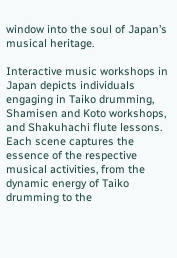window into the soul of Japan’s musical heritage.

Interactive music workshops in Japan depicts individuals engaging in Taiko drumming, Shamisen and Koto workshops, and Shakuhachi flute lessons. Each scene captures the essence of the respective musical activities, from the dynamic energy of Taiko drumming to the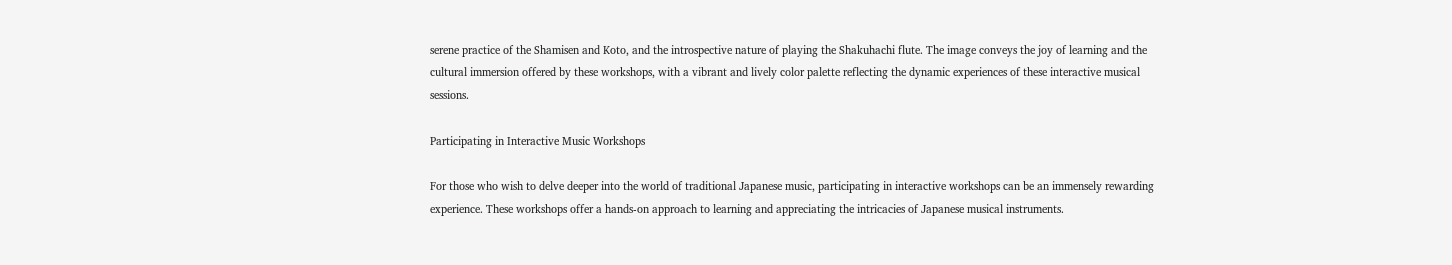serene practice of the Shamisen and Koto, and the introspective nature of playing the Shakuhachi flute. The image conveys the joy of learning and the cultural immersion offered by these workshops, with a vibrant and lively color palette reflecting the dynamic experiences of these interactive musical sessions.

Participating in Interactive Music Workshops

For those who wish to delve deeper into the world of traditional Japanese music, participating in interactive workshops can be an immensely rewarding experience. These workshops offer a hands-on approach to learning and appreciating the intricacies of Japanese musical instruments.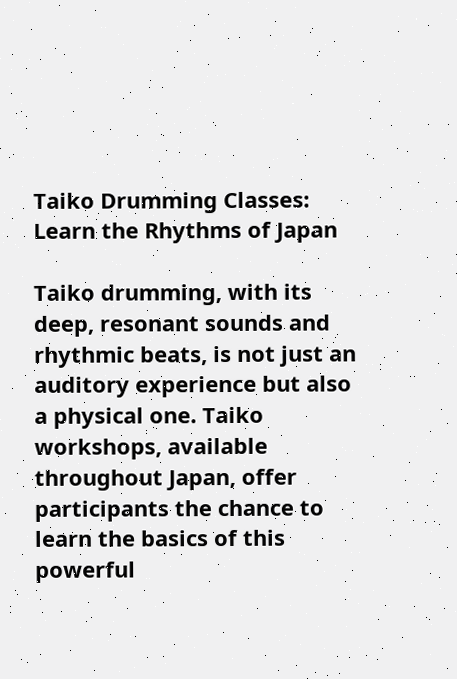Taiko Drumming Classes: Learn the Rhythms of Japan

Taiko drumming, with its deep, resonant sounds and rhythmic beats, is not just an auditory experience but also a physical one. Taiko workshops, available throughout Japan, offer participants the chance to learn the basics of this powerful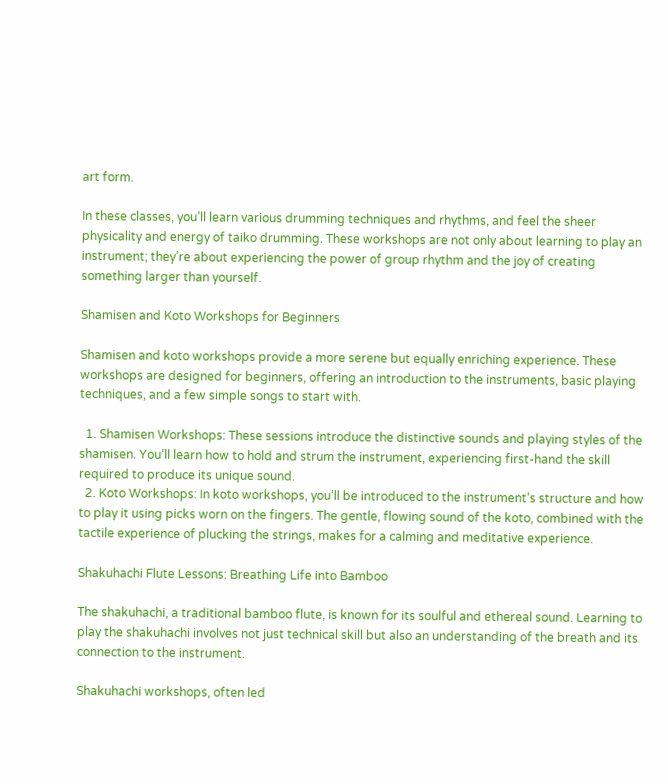art form.

In these classes, you’ll learn various drumming techniques and rhythms, and feel the sheer physicality and energy of taiko drumming. These workshops are not only about learning to play an instrument; they’re about experiencing the power of group rhythm and the joy of creating something larger than yourself.

Shamisen and Koto Workshops for Beginners

Shamisen and koto workshops provide a more serene but equally enriching experience. These workshops are designed for beginners, offering an introduction to the instruments, basic playing techniques, and a few simple songs to start with.

  1. Shamisen Workshops: These sessions introduce the distinctive sounds and playing styles of the shamisen. You’ll learn how to hold and strum the instrument, experiencing first-hand the skill required to produce its unique sound.
  2. Koto Workshops: In koto workshops, you’ll be introduced to the instrument’s structure and how to play it using picks worn on the fingers. The gentle, flowing sound of the koto, combined with the tactile experience of plucking the strings, makes for a calming and meditative experience.

Shakuhachi Flute Lessons: Breathing Life into Bamboo

The shakuhachi, a traditional bamboo flute, is known for its soulful and ethereal sound. Learning to play the shakuhachi involves not just technical skill but also an understanding of the breath and its connection to the instrument.

Shakuhachi workshops, often led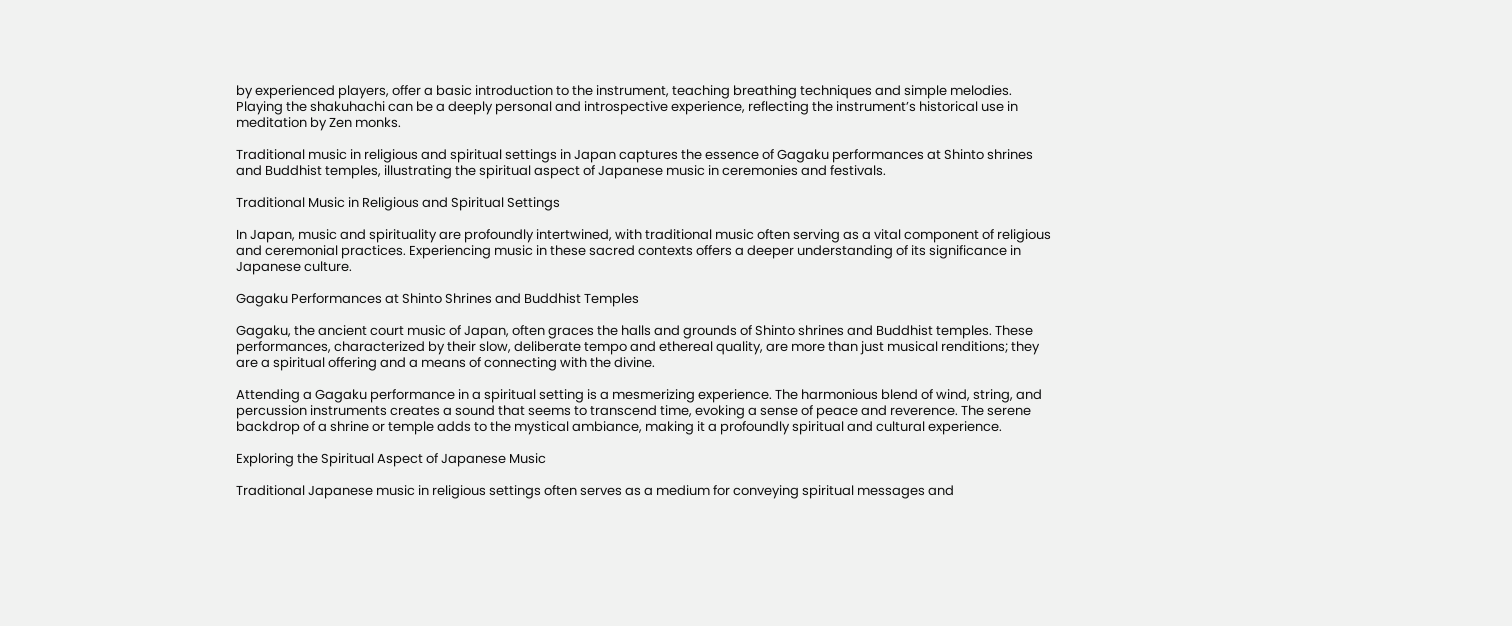by experienced players, offer a basic introduction to the instrument, teaching breathing techniques and simple melodies. Playing the shakuhachi can be a deeply personal and introspective experience, reflecting the instrument’s historical use in meditation by Zen monks.

Traditional music in religious and spiritual settings in Japan captures the essence of Gagaku performances at Shinto shrines and Buddhist temples, illustrating the spiritual aspect of Japanese music in ceremonies and festivals.

Traditional Music in Religious and Spiritual Settings

In Japan, music and spirituality are profoundly intertwined, with traditional music often serving as a vital component of religious and ceremonial practices. Experiencing music in these sacred contexts offers a deeper understanding of its significance in Japanese culture.

Gagaku Performances at Shinto Shrines and Buddhist Temples

Gagaku, the ancient court music of Japan, often graces the halls and grounds of Shinto shrines and Buddhist temples. These performances, characterized by their slow, deliberate tempo and ethereal quality, are more than just musical renditions; they are a spiritual offering and a means of connecting with the divine.

Attending a Gagaku performance in a spiritual setting is a mesmerizing experience. The harmonious blend of wind, string, and percussion instruments creates a sound that seems to transcend time, evoking a sense of peace and reverence. The serene backdrop of a shrine or temple adds to the mystical ambiance, making it a profoundly spiritual and cultural experience.

Exploring the Spiritual Aspect of Japanese Music

Traditional Japanese music in religious settings often serves as a medium for conveying spiritual messages and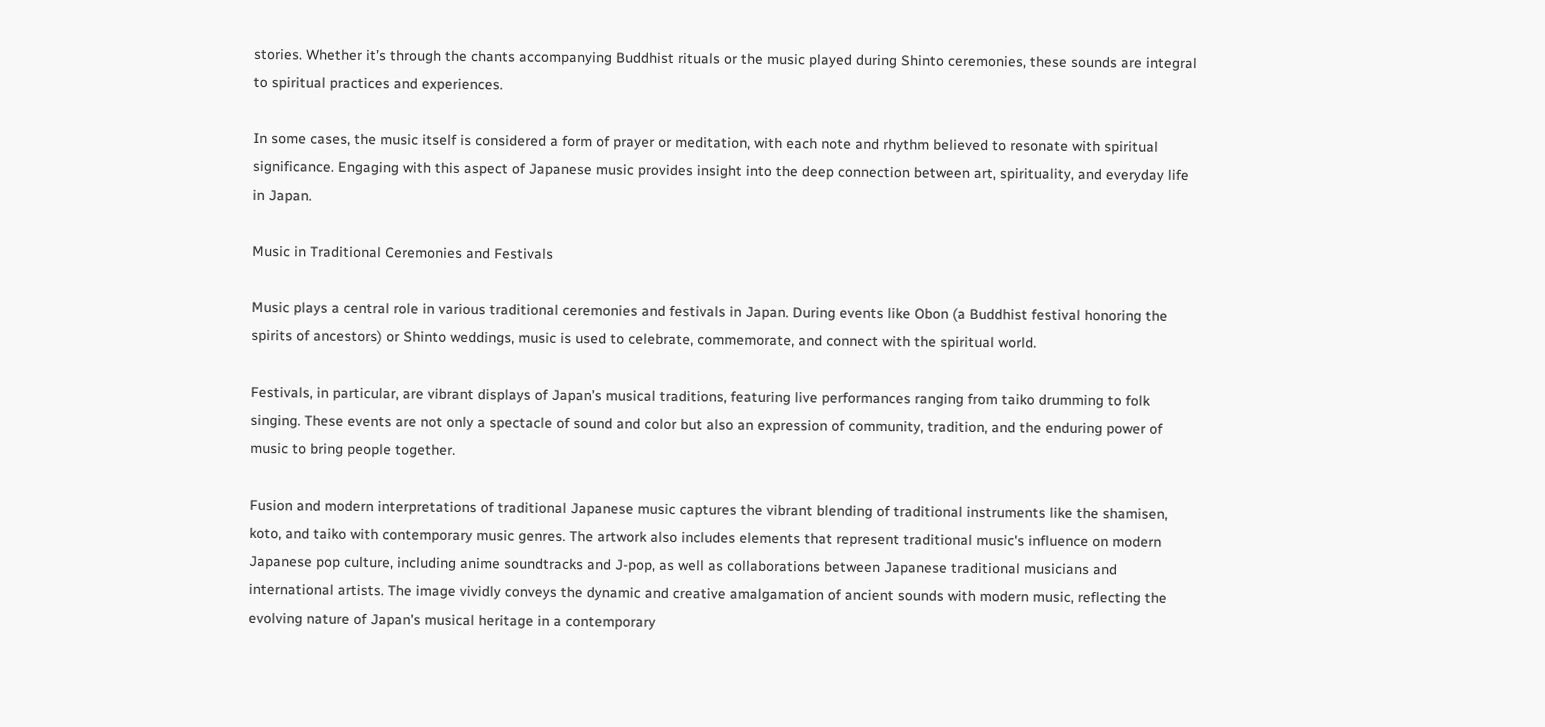stories. Whether it’s through the chants accompanying Buddhist rituals or the music played during Shinto ceremonies, these sounds are integral to spiritual practices and experiences.

In some cases, the music itself is considered a form of prayer or meditation, with each note and rhythm believed to resonate with spiritual significance. Engaging with this aspect of Japanese music provides insight into the deep connection between art, spirituality, and everyday life in Japan.

Music in Traditional Ceremonies and Festivals

Music plays a central role in various traditional ceremonies and festivals in Japan. During events like Obon (a Buddhist festival honoring the spirits of ancestors) or Shinto weddings, music is used to celebrate, commemorate, and connect with the spiritual world.

Festivals, in particular, are vibrant displays of Japan’s musical traditions, featuring live performances ranging from taiko drumming to folk singing. These events are not only a spectacle of sound and color but also an expression of community, tradition, and the enduring power of music to bring people together.

Fusion and modern interpretations of traditional Japanese music captures the vibrant blending of traditional instruments like the shamisen, koto, and taiko with contemporary music genres. The artwork also includes elements that represent traditional music's influence on modern Japanese pop culture, including anime soundtracks and J-pop, as well as collaborations between Japanese traditional musicians and international artists. The image vividly conveys the dynamic and creative amalgamation of ancient sounds with modern music, reflecting the evolving nature of Japan's musical heritage in a contemporary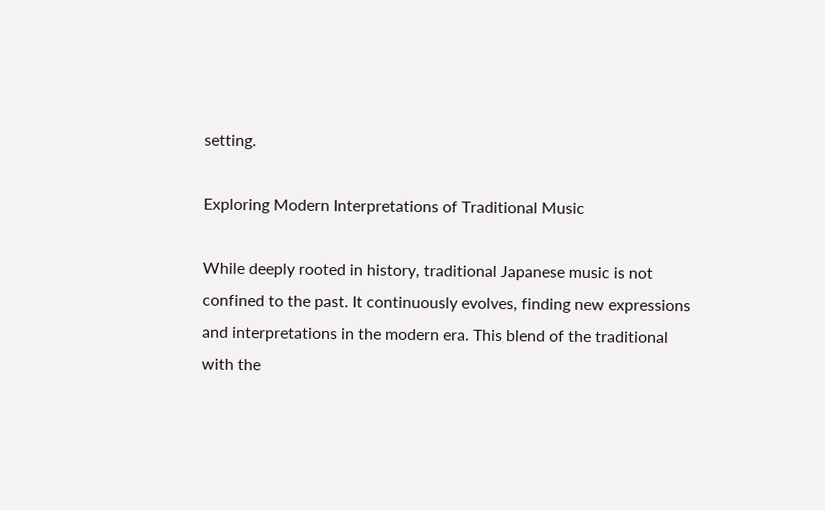setting.

Exploring Modern Interpretations of Traditional Music

While deeply rooted in history, traditional Japanese music is not confined to the past. It continuously evolves, finding new expressions and interpretations in the modern era. This blend of the traditional with the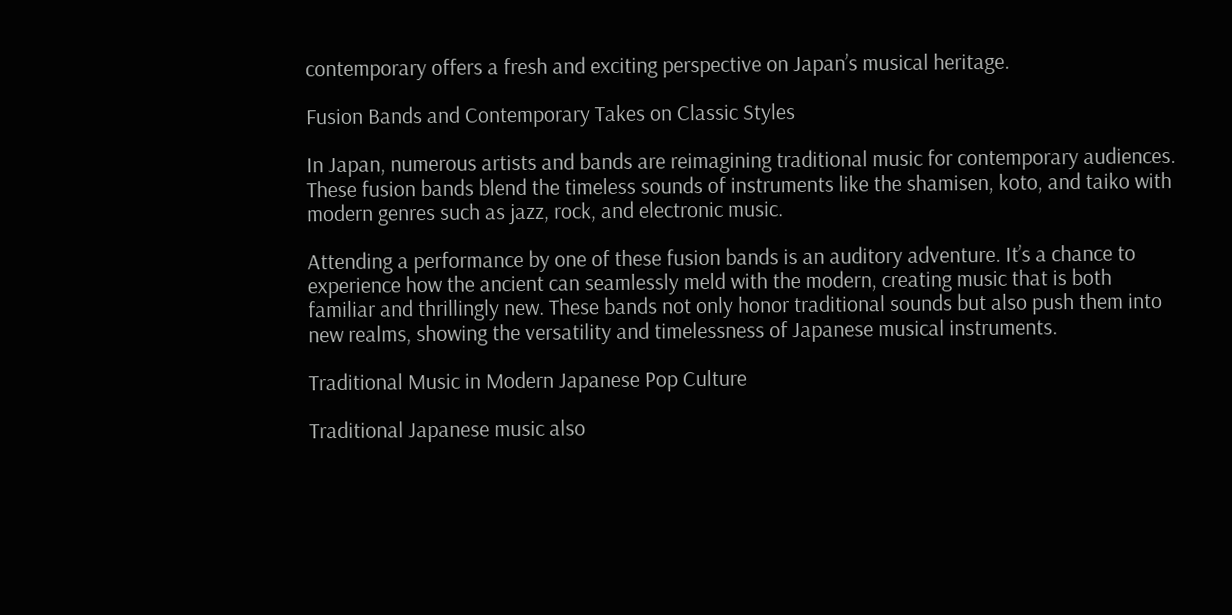contemporary offers a fresh and exciting perspective on Japan’s musical heritage.

Fusion Bands and Contemporary Takes on Classic Styles

In Japan, numerous artists and bands are reimagining traditional music for contemporary audiences. These fusion bands blend the timeless sounds of instruments like the shamisen, koto, and taiko with modern genres such as jazz, rock, and electronic music.

Attending a performance by one of these fusion bands is an auditory adventure. It’s a chance to experience how the ancient can seamlessly meld with the modern, creating music that is both familiar and thrillingly new. These bands not only honor traditional sounds but also push them into new realms, showing the versatility and timelessness of Japanese musical instruments.

Traditional Music in Modern Japanese Pop Culture

Traditional Japanese music also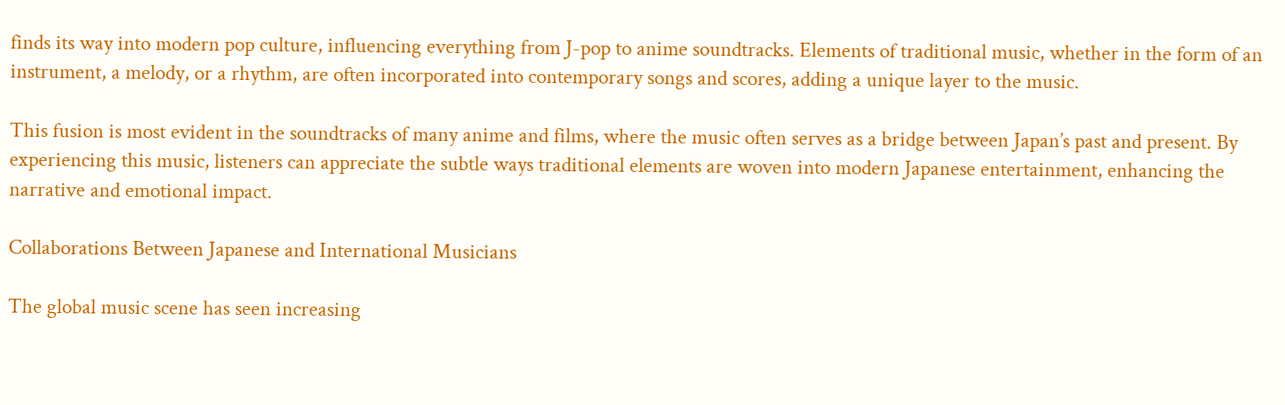finds its way into modern pop culture, influencing everything from J-pop to anime soundtracks. Elements of traditional music, whether in the form of an instrument, a melody, or a rhythm, are often incorporated into contemporary songs and scores, adding a unique layer to the music.

This fusion is most evident in the soundtracks of many anime and films, where the music often serves as a bridge between Japan’s past and present. By experiencing this music, listeners can appreciate the subtle ways traditional elements are woven into modern Japanese entertainment, enhancing the narrative and emotional impact.

Collaborations Between Japanese and International Musicians

The global music scene has seen increasing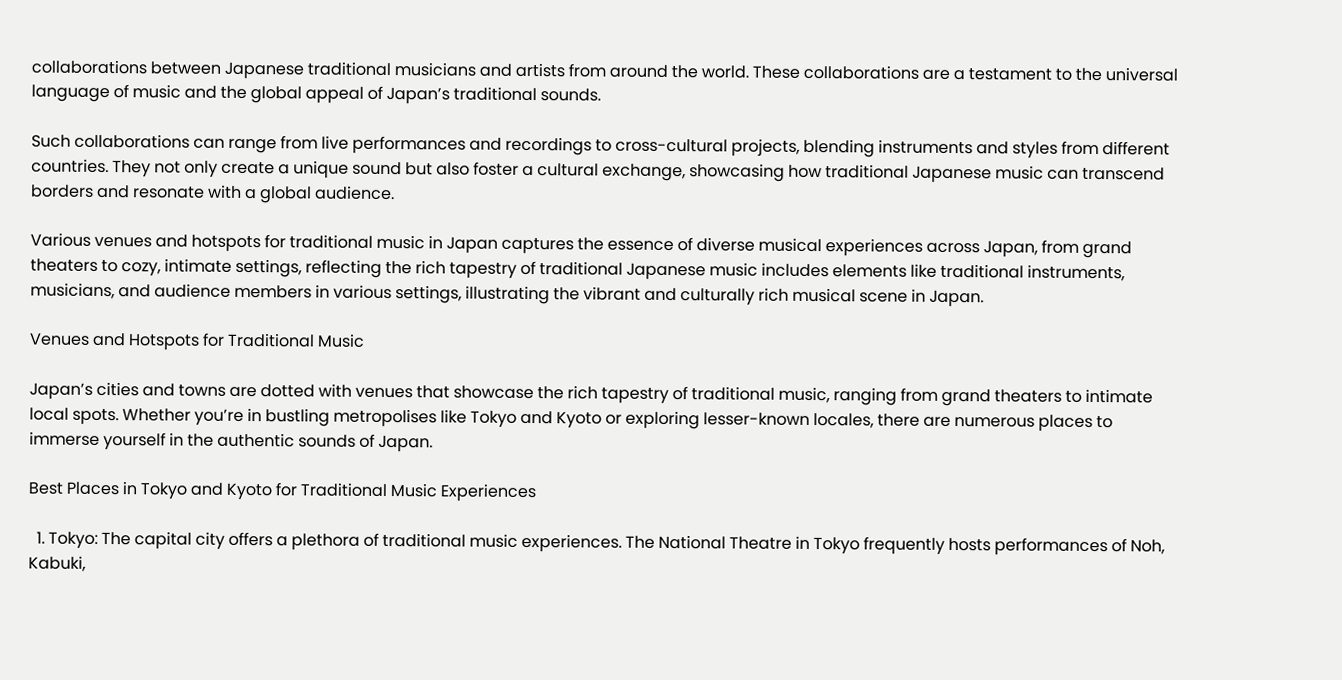collaborations between Japanese traditional musicians and artists from around the world. These collaborations are a testament to the universal language of music and the global appeal of Japan’s traditional sounds.

Such collaborations can range from live performances and recordings to cross-cultural projects, blending instruments and styles from different countries. They not only create a unique sound but also foster a cultural exchange, showcasing how traditional Japanese music can transcend borders and resonate with a global audience.

Various venues and hotspots for traditional music in Japan captures the essence of diverse musical experiences across Japan, from grand theaters to cozy, intimate settings, reflecting the rich tapestry of traditional Japanese music includes elements like traditional instruments, musicians, and audience members in various settings, illustrating the vibrant and culturally rich musical scene in Japan.

Venues and Hotspots for Traditional Music

Japan’s cities and towns are dotted with venues that showcase the rich tapestry of traditional music, ranging from grand theaters to intimate local spots. Whether you’re in bustling metropolises like Tokyo and Kyoto or exploring lesser-known locales, there are numerous places to immerse yourself in the authentic sounds of Japan.

Best Places in Tokyo and Kyoto for Traditional Music Experiences

  1. Tokyo: The capital city offers a plethora of traditional music experiences. The National Theatre in Tokyo frequently hosts performances of Noh, Kabuki,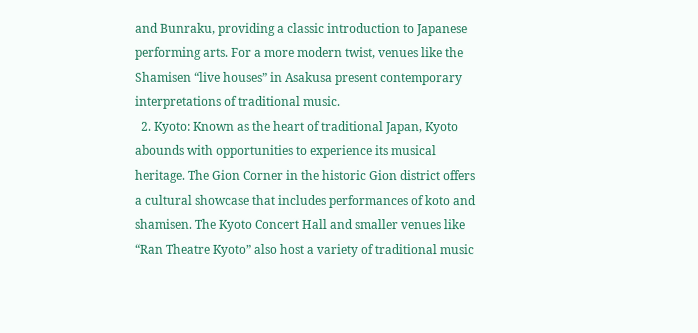and Bunraku, providing a classic introduction to Japanese performing arts. For a more modern twist, venues like the Shamisen “live houses” in Asakusa present contemporary interpretations of traditional music.
  2. Kyoto: Known as the heart of traditional Japan, Kyoto abounds with opportunities to experience its musical heritage. The Gion Corner in the historic Gion district offers a cultural showcase that includes performances of koto and shamisen. The Kyoto Concert Hall and smaller venues like “Ran Theatre Kyoto” also host a variety of traditional music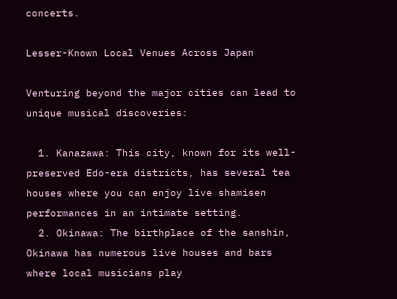concerts.

Lesser-Known Local Venues Across Japan

Venturing beyond the major cities can lead to unique musical discoveries:

  1. Kanazawa: This city, known for its well-preserved Edo-era districts, has several tea houses where you can enjoy live shamisen performances in an intimate setting.
  2. Okinawa: The birthplace of the sanshin, Okinawa has numerous live houses and bars where local musicians play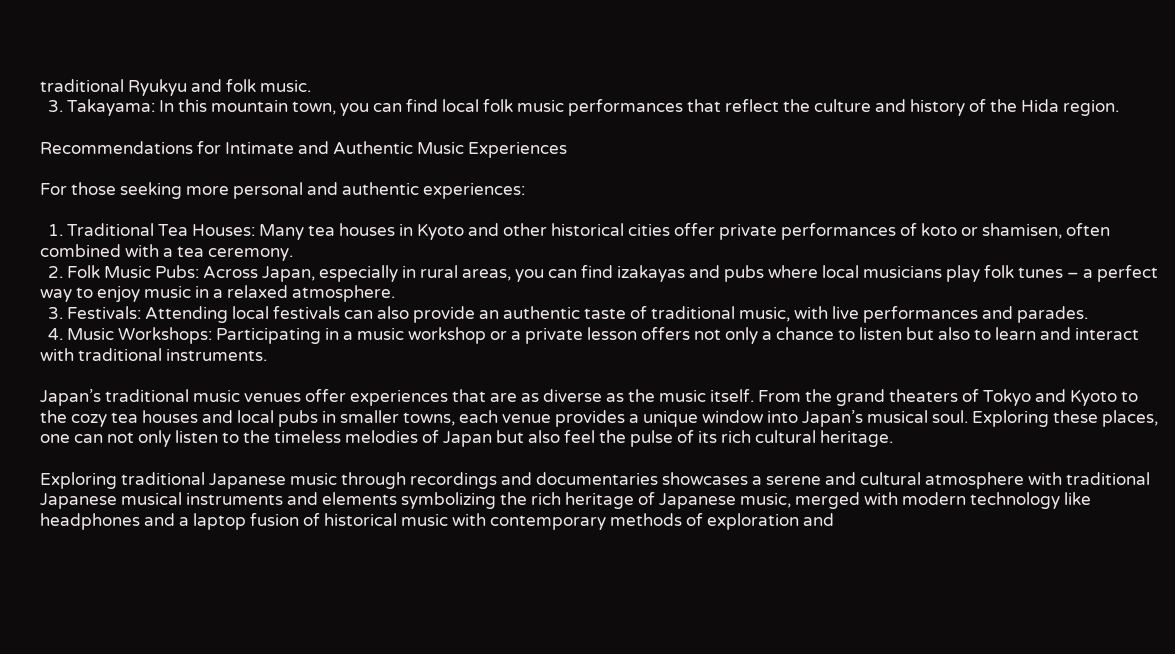traditional Ryukyu and folk music.
  3. Takayama: In this mountain town, you can find local folk music performances that reflect the culture and history of the Hida region.

Recommendations for Intimate and Authentic Music Experiences

For those seeking more personal and authentic experiences:

  1. Traditional Tea Houses: Many tea houses in Kyoto and other historical cities offer private performances of koto or shamisen, often combined with a tea ceremony.
  2. Folk Music Pubs: Across Japan, especially in rural areas, you can find izakayas and pubs where local musicians play folk tunes – a perfect way to enjoy music in a relaxed atmosphere.
  3. Festivals: Attending local festivals can also provide an authentic taste of traditional music, with live performances and parades.
  4. Music Workshops: Participating in a music workshop or a private lesson offers not only a chance to listen but also to learn and interact with traditional instruments.

Japan’s traditional music venues offer experiences that are as diverse as the music itself. From the grand theaters of Tokyo and Kyoto to the cozy tea houses and local pubs in smaller towns, each venue provides a unique window into Japan’s musical soul. Exploring these places, one can not only listen to the timeless melodies of Japan but also feel the pulse of its rich cultural heritage.

Exploring traditional Japanese music through recordings and documentaries showcases a serene and cultural atmosphere with traditional Japanese musical instruments and elements symbolizing the rich heritage of Japanese music, merged with modern technology like headphones and a laptop fusion of historical music with contemporary methods of exploration and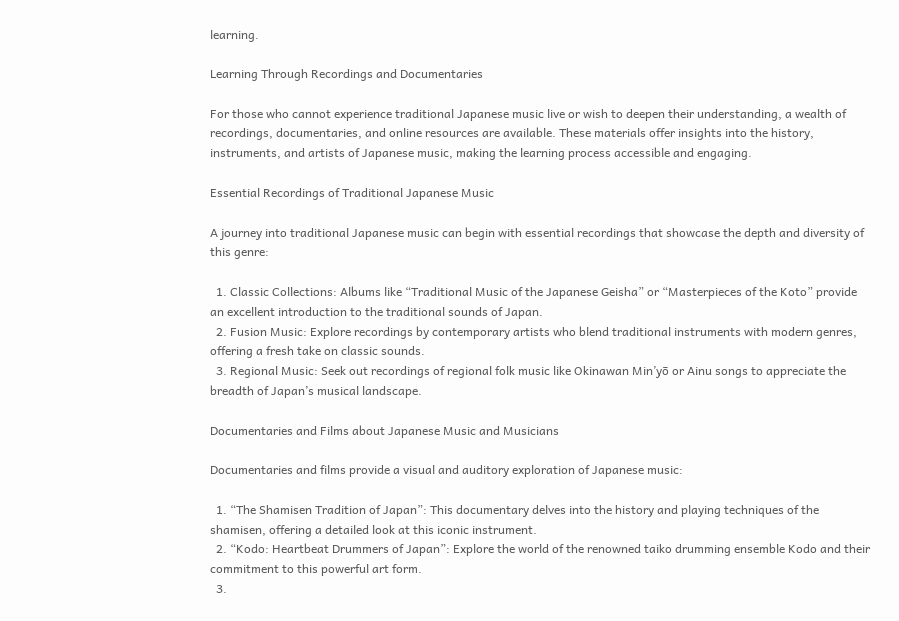learning.

Learning Through Recordings and Documentaries

For those who cannot experience traditional Japanese music live or wish to deepen their understanding, a wealth of recordings, documentaries, and online resources are available. These materials offer insights into the history, instruments, and artists of Japanese music, making the learning process accessible and engaging.

Essential Recordings of Traditional Japanese Music

A journey into traditional Japanese music can begin with essential recordings that showcase the depth and diversity of this genre:

  1. Classic Collections: Albums like “Traditional Music of the Japanese Geisha” or “Masterpieces of the Koto” provide an excellent introduction to the traditional sounds of Japan.
  2. Fusion Music: Explore recordings by contemporary artists who blend traditional instruments with modern genres, offering a fresh take on classic sounds.
  3. Regional Music: Seek out recordings of regional folk music like Okinawan Min’yō or Ainu songs to appreciate the breadth of Japan’s musical landscape.

Documentaries and Films about Japanese Music and Musicians

Documentaries and films provide a visual and auditory exploration of Japanese music:

  1. “The Shamisen Tradition of Japan”: This documentary delves into the history and playing techniques of the shamisen, offering a detailed look at this iconic instrument.
  2. “Kodo: Heartbeat Drummers of Japan”: Explore the world of the renowned taiko drumming ensemble Kodo and their commitment to this powerful art form.
  3.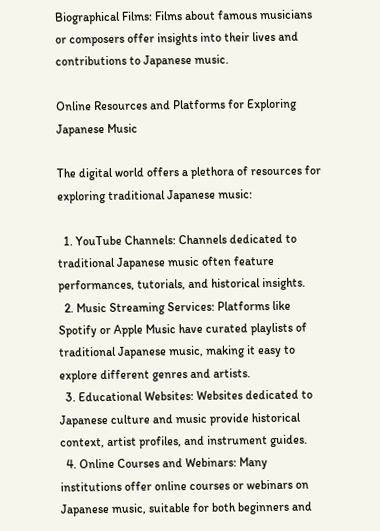Biographical Films: Films about famous musicians or composers offer insights into their lives and contributions to Japanese music.

Online Resources and Platforms for Exploring Japanese Music

The digital world offers a plethora of resources for exploring traditional Japanese music:

  1. YouTube Channels: Channels dedicated to traditional Japanese music often feature performances, tutorials, and historical insights.
  2. Music Streaming Services: Platforms like Spotify or Apple Music have curated playlists of traditional Japanese music, making it easy to explore different genres and artists.
  3. Educational Websites: Websites dedicated to Japanese culture and music provide historical context, artist profiles, and instrument guides.
  4. Online Courses and Webinars: Many institutions offer online courses or webinars on Japanese music, suitable for both beginners and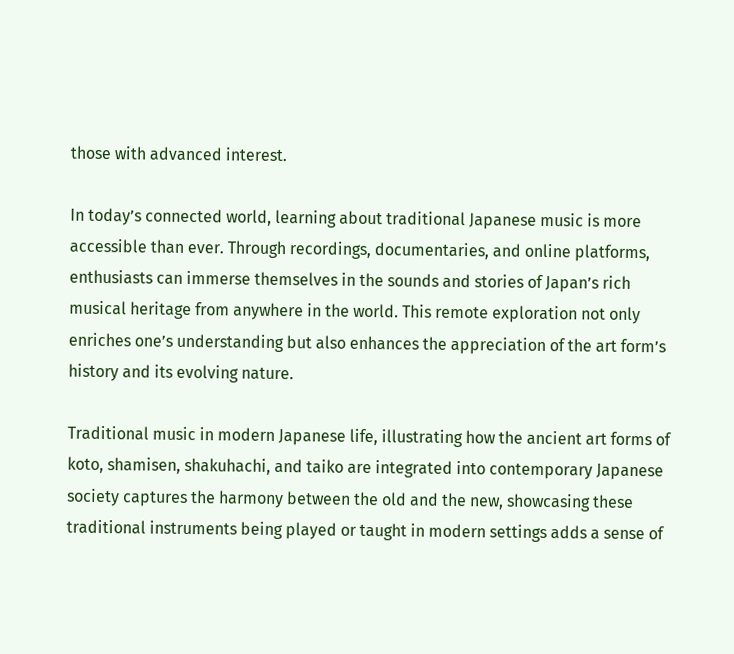those with advanced interest.

In today’s connected world, learning about traditional Japanese music is more accessible than ever. Through recordings, documentaries, and online platforms, enthusiasts can immerse themselves in the sounds and stories of Japan’s rich musical heritage from anywhere in the world. This remote exploration not only enriches one’s understanding but also enhances the appreciation of the art form’s history and its evolving nature.

Traditional music in modern Japanese life, illustrating how the ancient art forms of koto, shamisen, shakuhachi, and taiko are integrated into contemporary Japanese society captures the harmony between the old and the new, showcasing these traditional instruments being played or taught in modern settings adds a sense of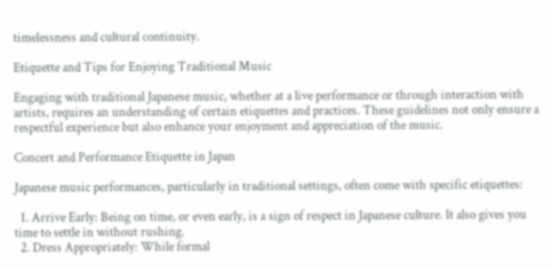timelessness and cultural continuity.

Etiquette and Tips for Enjoying Traditional Music

Engaging with traditional Japanese music, whether at a live performance or through interaction with artists, requires an understanding of certain etiquettes and practices. These guidelines not only ensure a respectful experience but also enhance your enjoyment and appreciation of the music.

Concert and Performance Etiquette in Japan

Japanese music performances, particularly in traditional settings, often come with specific etiquettes:

  1. Arrive Early: Being on time, or even early, is a sign of respect in Japanese culture. It also gives you time to settle in without rushing.
  2. Dress Appropriately: While formal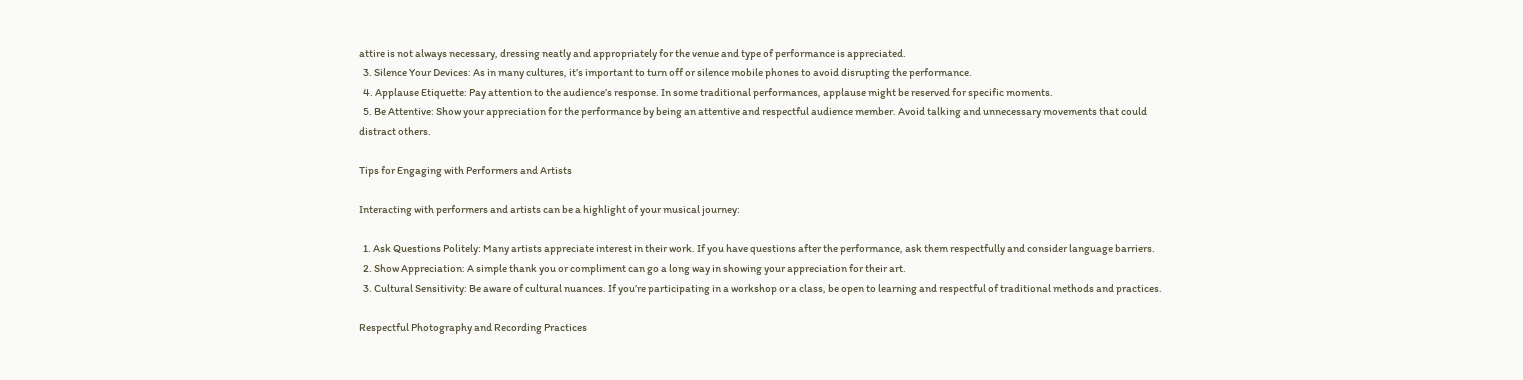attire is not always necessary, dressing neatly and appropriately for the venue and type of performance is appreciated.
  3. Silence Your Devices: As in many cultures, it’s important to turn off or silence mobile phones to avoid disrupting the performance.
  4. Applause Etiquette: Pay attention to the audience’s response. In some traditional performances, applause might be reserved for specific moments.
  5. Be Attentive: Show your appreciation for the performance by being an attentive and respectful audience member. Avoid talking and unnecessary movements that could distract others.

Tips for Engaging with Performers and Artists

Interacting with performers and artists can be a highlight of your musical journey:

  1. Ask Questions Politely: Many artists appreciate interest in their work. If you have questions after the performance, ask them respectfully and consider language barriers.
  2. Show Appreciation: A simple thank you or compliment can go a long way in showing your appreciation for their art.
  3. Cultural Sensitivity: Be aware of cultural nuances. If you’re participating in a workshop or a class, be open to learning and respectful of traditional methods and practices.

Respectful Photography and Recording Practices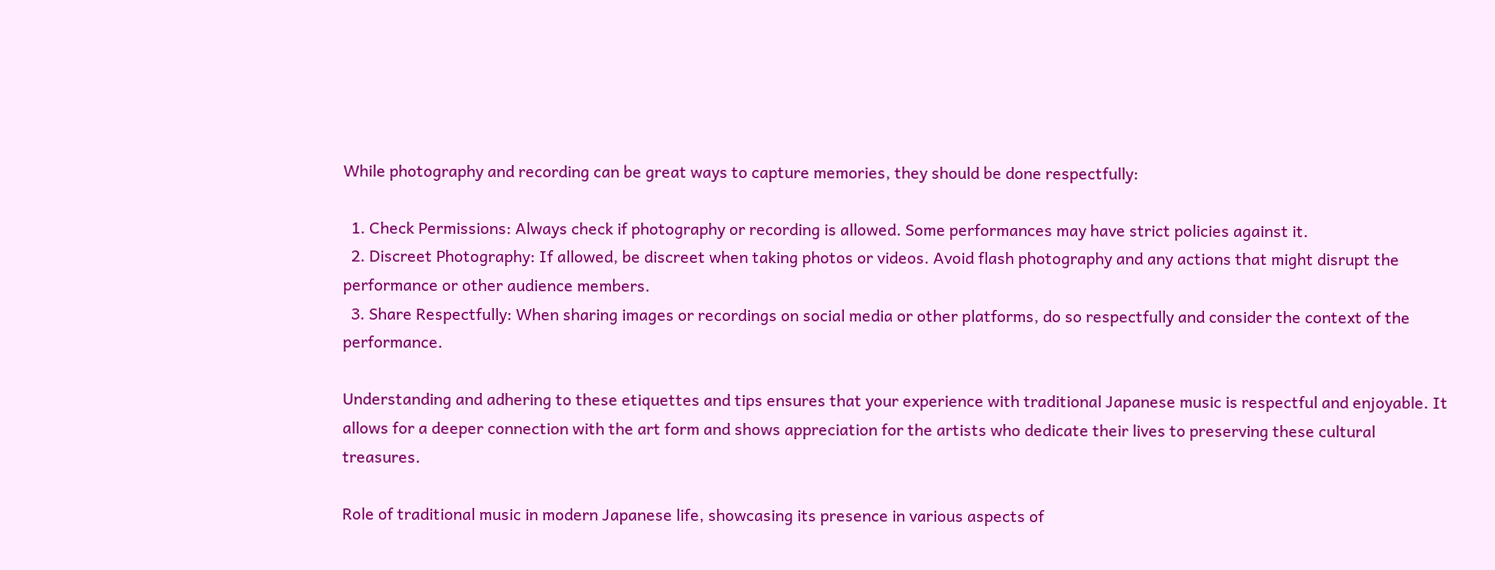While photography and recording can be great ways to capture memories, they should be done respectfully:

  1. Check Permissions: Always check if photography or recording is allowed. Some performances may have strict policies against it.
  2. Discreet Photography: If allowed, be discreet when taking photos or videos. Avoid flash photography and any actions that might disrupt the performance or other audience members.
  3. Share Respectfully: When sharing images or recordings on social media or other platforms, do so respectfully and consider the context of the performance.

Understanding and adhering to these etiquettes and tips ensures that your experience with traditional Japanese music is respectful and enjoyable. It allows for a deeper connection with the art form and shows appreciation for the artists who dedicate their lives to preserving these cultural treasures.

Role of traditional music in modern Japanese life, showcasing its presence in various aspects of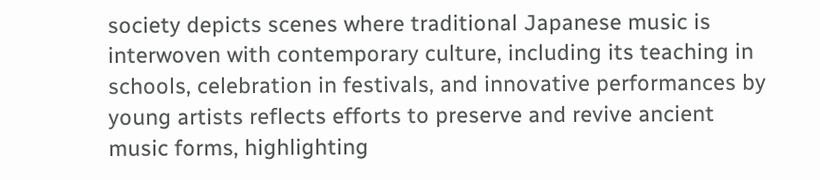society depicts scenes where traditional Japanese music is interwoven with contemporary culture, including its teaching in schools, celebration in festivals, and innovative performances by young artists reflects efforts to preserve and revive ancient music forms, highlighting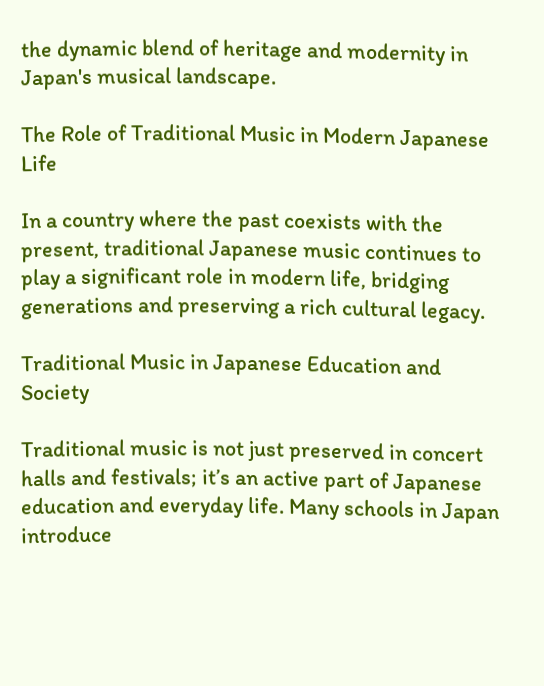the dynamic blend of heritage and modernity in Japan's musical landscape.

The Role of Traditional Music in Modern Japanese Life

In a country where the past coexists with the present, traditional Japanese music continues to play a significant role in modern life, bridging generations and preserving a rich cultural legacy.

Traditional Music in Japanese Education and Society

Traditional music is not just preserved in concert halls and festivals; it’s an active part of Japanese education and everyday life. Many schools in Japan introduce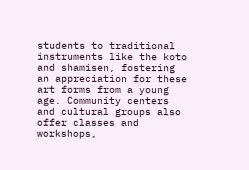students to traditional instruments like the koto and shamisen, fostering an appreciation for these art forms from a young age. Community centers and cultural groups also offer classes and workshops,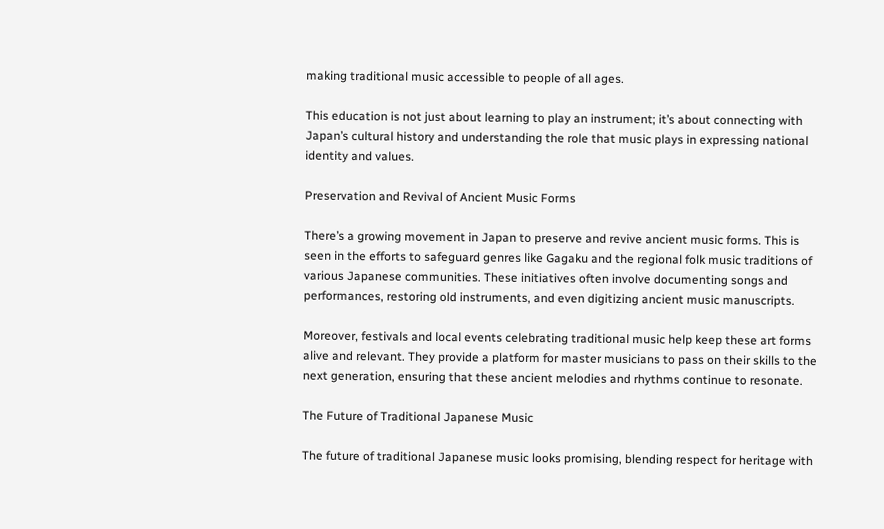making traditional music accessible to people of all ages.

This education is not just about learning to play an instrument; it’s about connecting with Japan’s cultural history and understanding the role that music plays in expressing national identity and values.

Preservation and Revival of Ancient Music Forms

There’s a growing movement in Japan to preserve and revive ancient music forms. This is seen in the efforts to safeguard genres like Gagaku and the regional folk music traditions of various Japanese communities. These initiatives often involve documenting songs and performances, restoring old instruments, and even digitizing ancient music manuscripts.

Moreover, festivals and local events celebrating traditional music help keep these art forms alive and relevant. They provide a platform for master musicians to pass on their skills to the next generation, ensuring that these ancient melodies and rhythms continue to resonate.

The Future of Traditional Japanese Music

The future of traditional Japanese music looks promising, blending respect for heritage with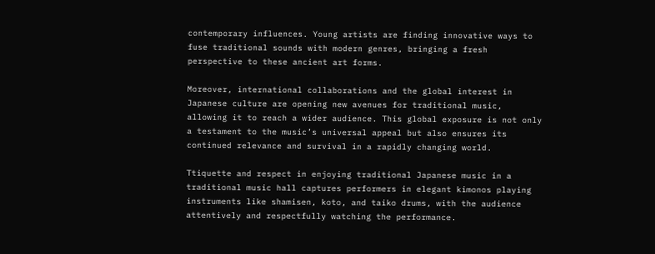contemporary influences. Young artists are finding innovative ways to fuse traditional sounds with modern genres, bringing a fresh perspective to these ancient art forms.

Moreover, international collaborations and the global interest in Japanese culture are opening new avenues for traditional music, allowing it to reach a wider audience. This global exposure is not only a testament to the music’s universal appeal but also ensures its continued relevance and survival in a rapidly changing world.

Ttiquette and respect in enjoying traditional Japanese music in a traditional music hall captures performers in elegant kimonos playing instruments like shamisen, koto, and taiko drums, with the audience attentively and respectfully watching the performance.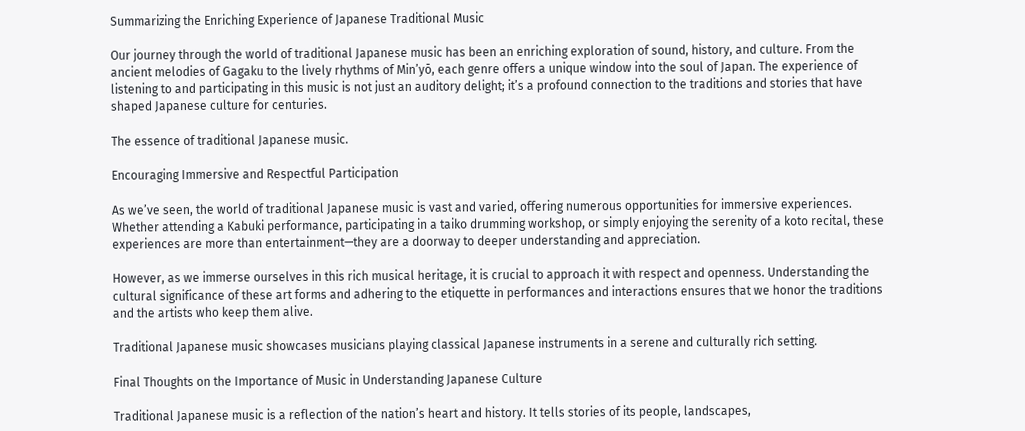Summarizing the Enriching Experience of Japanese Traditional Music

Our journey through the world of traditional Japanese music has been an enriching exploration of sound, history, and culture. From the ancient melodies of Gagaku to the lively rhythms of Min’yō, each genre offers a unique window into the soul of Japan. The experience of listening to and participating in this music is not just an auditory delight; it’s a profound connection to the traditions and stories that have shaped Japanese culture for centuries.

The essence of traditional Japanese music.

Encouraging Immersive and Respectful Participation

As we’ve seen, the world of traditional Japanese music is vast and varied, offering numerous opportunities for immersive experiences. Whether attending a Kabuki performance, participating in a taiko drumming workshop, or simply enjoying the serenity of a koto recital, these experiences are more than entertainment—they are a doorway to deeper understanding and appreciation.

However, as we immerse ourselves in this rich musical heritage, it is crucial to approach it with respect and openness. Understanding the cultural significance of these art forms and adhering to the etiquette in performances and interactions ensures that we honor the traditions and the artists who keep them alive.

Traditional Japanese music showcases musicians playing classical Japanese instruments in a serene and culturally rich setting.

Final Thoughts on the Importance of Music in Understanding Japanese Culture

Traditional Japanese music is a reflection of the nation’s heart and history. It tells stories of its people, landscapes,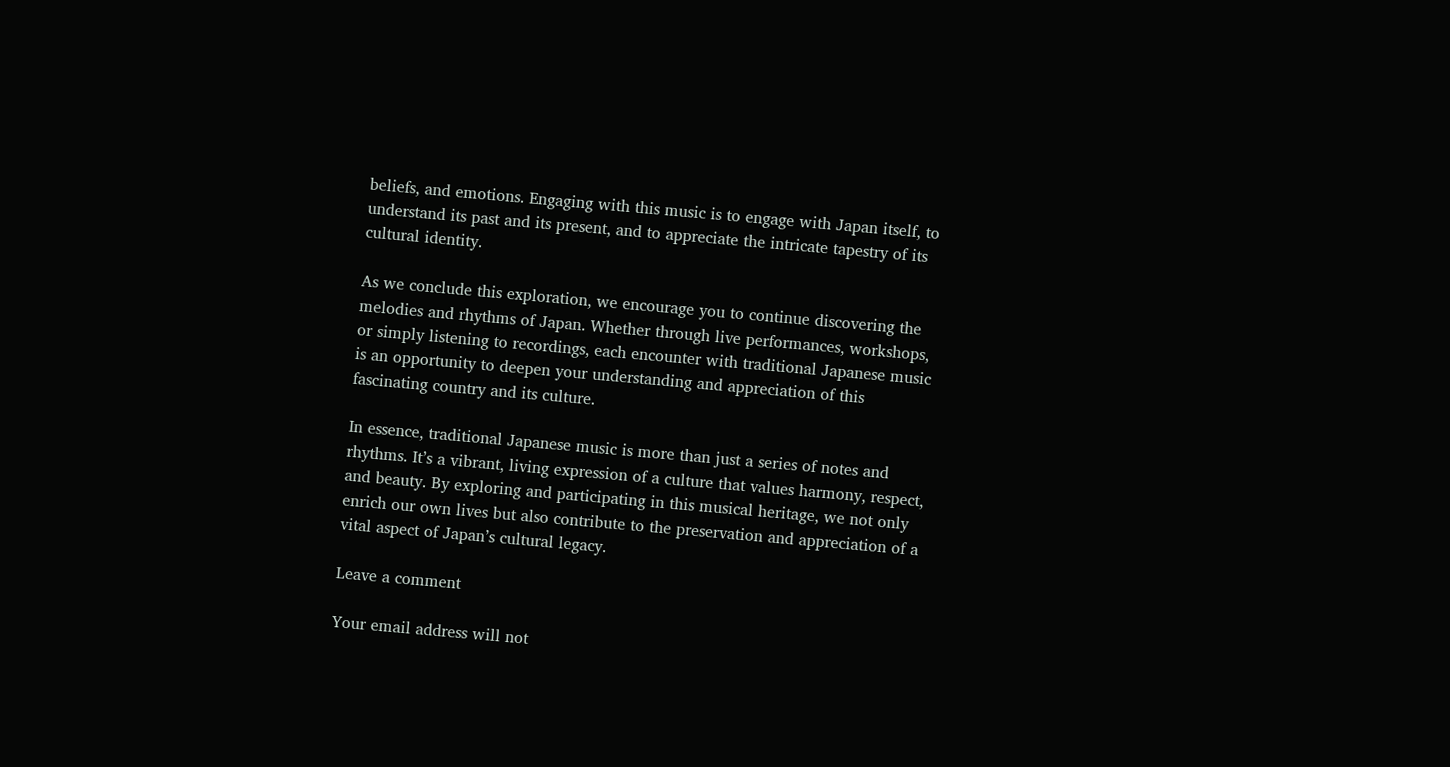beliefs, and emotions. Engaging with this music is to engage with Japan itself, to understand its past and its present, and to appreciate the intricate tapestry of its cultural identity.

As we conclude this exploration, we encourage you to continue discovering the melodies and rhythms of Japan. Whether through live performances, workshops, or simply listening to recordings, each encounter with traditional Japanese music is an opportunity to deepen your understanding and appreciation of this fascinating country and its culture.

In essence, traditional Japanese music is more than just a series of notes and rhythms. It’s a vibrant, living expression of a culture that values harmony, respect, and beauty. By exploring and participating in this musical heritage, we not only enrich our own lives but also contribute to the preservation and appreciation of a vital aspect of Japan’s cultural legacy.

Leave a comment

Your email address will not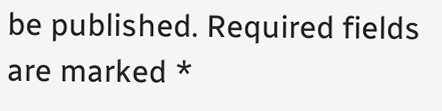be published. Required fields are marked *